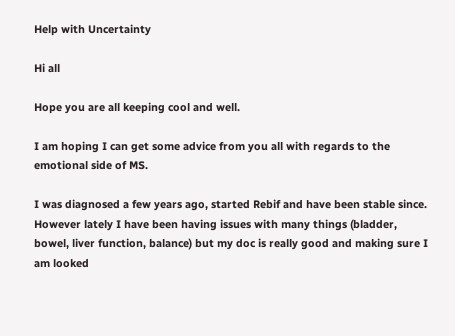Help with Uncertainty

Hi all

Hope you are all keeping cool and well.

I am hoping I can get some advice from you all with regards to the emotional side of MS.

I was diagnosed a few years ago, started Rebif and have been stable since. However lately I have been having issues with many things (bladder, bowel, liver function, balance) but my doc is really good and making sure I am looked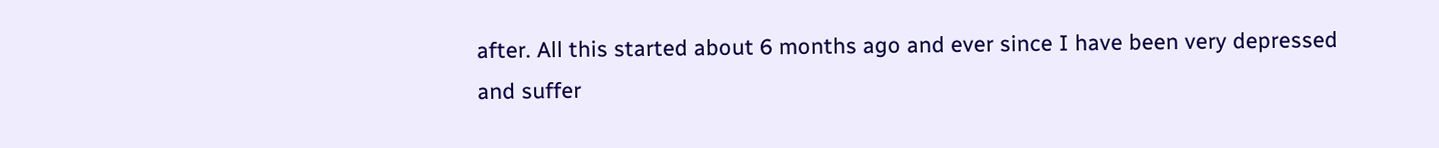after. All this started about 6 months ago and ever since I have been very depressed and suffer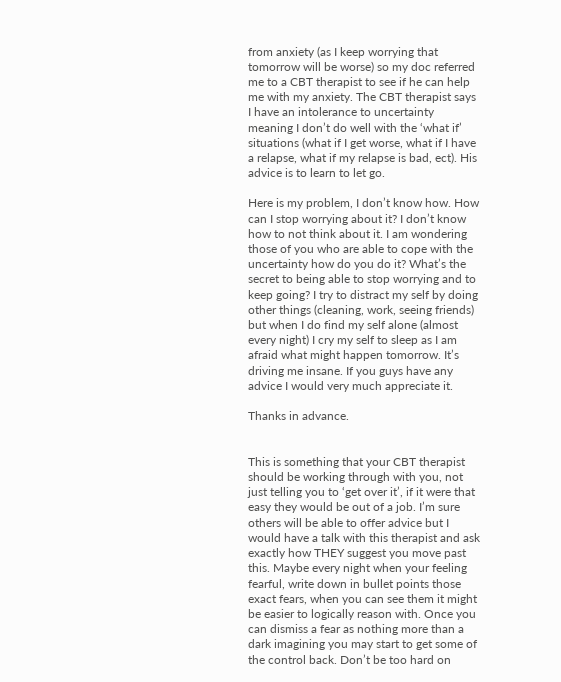from anxiety (as I keep worrying that tomorrow will be worse) so my doc referred me to a CBT therapist to see if he can help me with my anxiety. The CBT therapist says I have an intolerance to uncertainty meaning I don’t do well with the ‘what if’ situations (what if I get worse, what if I have a relapse, what if my relapse is bad, ect). His advice is to learn to let go.

Here is my problem, I don’t know how. How can I stop worrying about it? I don’t know how to not think about it. I am wondering those of you who are able to cope with the uncertainty how do you do it? What’s the secret to being able to stop worrying and to keep going? I try to distract my self by doing other things (cleaning, work, seeing friends) but when I do find my self alone (almost every night) I cry my self to sleep as I am afraid what might happen tomorrow. It’s driving me insane. If you guys have any advice I would very much appreciate it.

Thanks in advance.


This is something that your CBT therapist should be working through with you, not just telling you to ‘get over it’, if it were that easy they would be out of a job. I’m sure others will be able to offer advice but I would have a talk with this therapist and ask exactly how THEY suggest you move past this. Maybe every night when your feeling fearful, write down in bullet points those exact fears, when you can see them it might be easier to logically reason with. Once you can dismiss a fear as nothing more than a dark imagining you may start to get some of the control back. Don’t be too hard on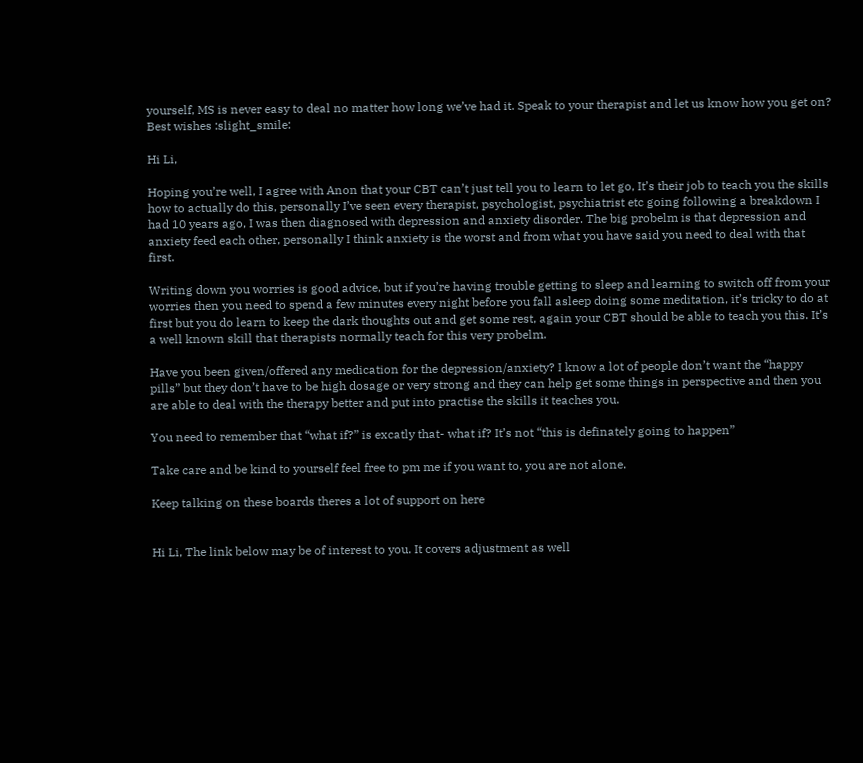yourself, MS is never easy to deal no matter how long we’ve had it. Speak to your therapist and let us know how you get on? Best wishes :slight_smile:

Hi Li,

Hoping you’re well, I agree with Anon that your CBT can’t just tell you to learn to let go, It’s their job to teach you the skills how to actually do this, personally I’ve seen every therapist, psychologist, psychiatrist etc going following a breakdown I had 10 years ago, I was then diagnosed with depression and anxiety disorder. The big probelm is that depression and anxiety feed each other, personally I think anxiety is the worst and from what you have said you need to deal with that first.

Writing down you worries is good advice, but if you’re having trouble getting to sleep and learning to switch off from your worries then you need to spend a few minutes every night before you fall asleep doing some meditation, it’s tricky to do at first but you do learn to keep the dark thoughts out and get some rest, again your CBT should be able to teach you this. It’s a well known skill that therapists normally teach for this very probelm.

Have you been given/offered any medication for the depression/anxiety? I know a lot of people don’t want the “happy pills” but they don’t have to be high dosage or very strong and they can help get some things in perspective and then you are able to deal with the therapy better and put into practise the skills it teaches you.

You need to remember that “what if?” is excatly that- what if? It’s not “this is definately going to happen”

Take care and be kind to yourself feel free to pm me if you want to, you are not alone.

Keep talking on these boards theres a lot of support on here


Hi Li, The link below may be of interest to you. It covers adjustment as well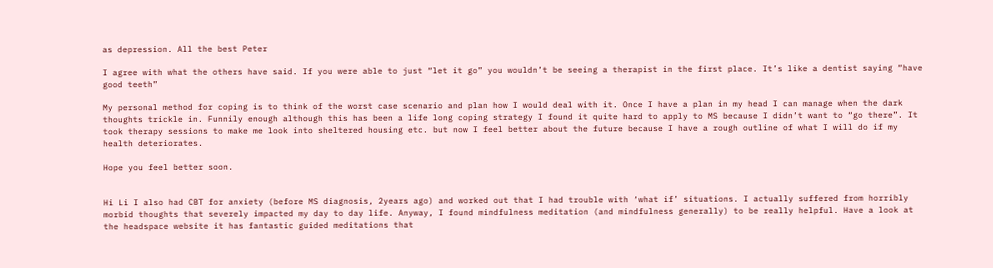as depression. All the best Peter

I agree with what the others have said. If you were able to just “let it go” you wouldn’t be seeing a therapist in the first place. It’s like a dentist saying “have good teeth”

My personal method for coping is to think of the worst case scenario and plan how I would deal with it. Once I have a plan in my head I can manage when the dark thoughts trickle in. Funnily enough although this has been a life long coping strategy I found it quite hard to apply to MS because I didn’t want to “go there”. It took therapy sessions to make me look into sheltered housing etc. but now I feel better about the future because I have a rough outline of what I will do if my health deteriorates.

Hope you feel better soon.


Hi Li I also had CBT for anxiety (before MS diagnosis, 2years ago) and worked out that I had trouble with ‘what if’ situations. I actually suffered from horribly morbid thoughts that severely impacted my day to day life. Anyway, I found mindfulness meditation (and mindfulness generally) to be really helpful. Have a look at the headspace website it has fantastic guided meditations that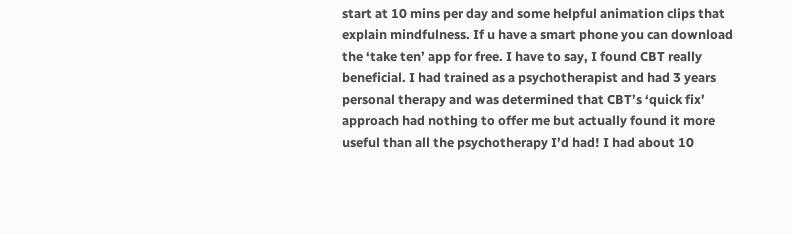start at 10 mins per day and some helpful animation clips that explain mindfulness. If u have a smart phone you can download the ‘take ten’ app for free. I have to say, I found CBT really beneficial. I had trained as a psychotherapist and had 3 years personal therapy and was determined that CBT’s ‘quick fix’ approach had nothing to offer me but actually found it more useful than all the psychotherapy I’d had! I had about 10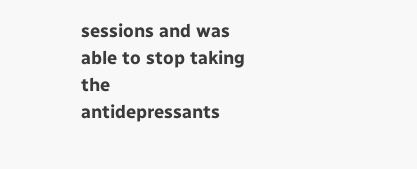sessions and was able to stop taking the antidepressants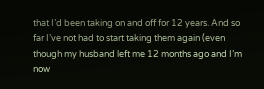that I’d been taking on and off for 12 years. And so far I’ve not had to start taking them again (even though my husband left me 12 months ago and I’m now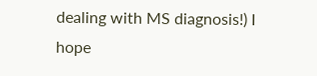dealing with MS diagnosis!) I hope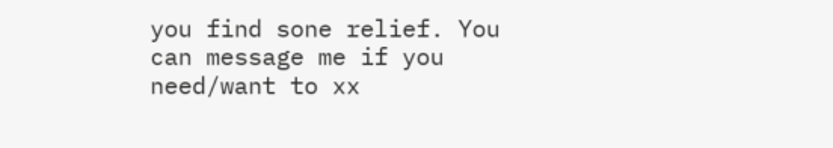you find sone relief. You can message me if you need/want to xx